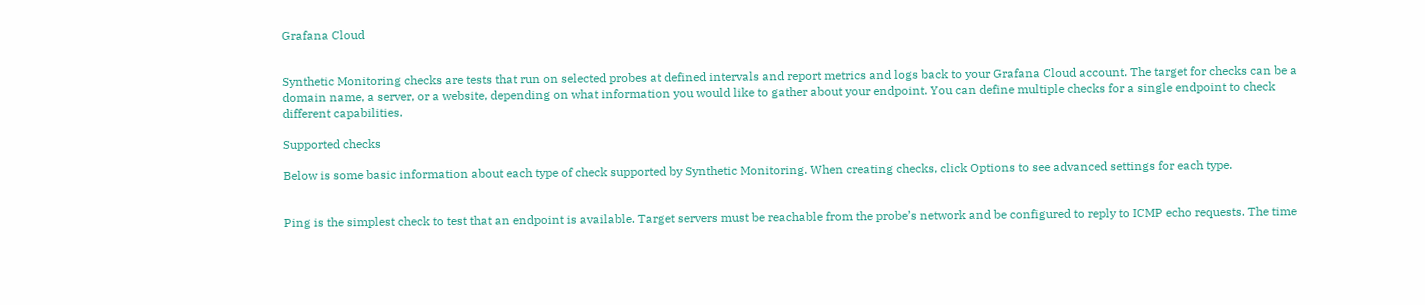Grafana Cloud


Synthetic Monitoring checks are tests that run on selected probes at defined intervals and report metrics and logs back to your Grafana Cloud account. The target for checks can be a domain name, a server, or a website, depending on what information you would like to gather about your endpoint. You can define multiple checks for a single endpoint to check different capabilities.

Supported checks

Below is some basic information about each type of check supported by Synthetic Monitoring. When creating checks, click Options to see advanced settings for each type.


Ping is the simplest check to test that an endpoint is available. Target servers must be reachable from the probe’s network and be configured to reply to ICMP echo requests. The time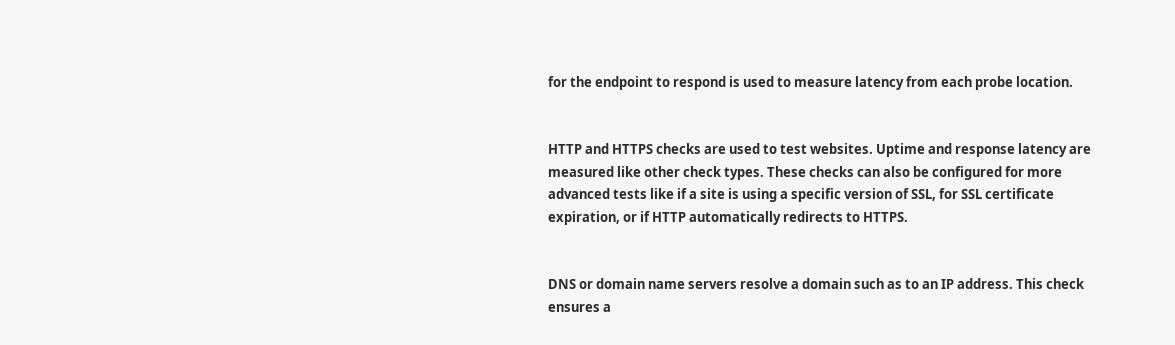for the endpoint to respond is used to measure latency from each probe location.


HTTP and HTTPS checks are used to test websites. Uptime and response latency are measured like other check types. These checks can also be configured for more advanced tests like if a site is using a specific version of SSL, for SSL certificate expiration, or if HTTP automatically redirects to HTTPS.


DNS or domain name servers resolve a domain such as to an IP address. This check ensures a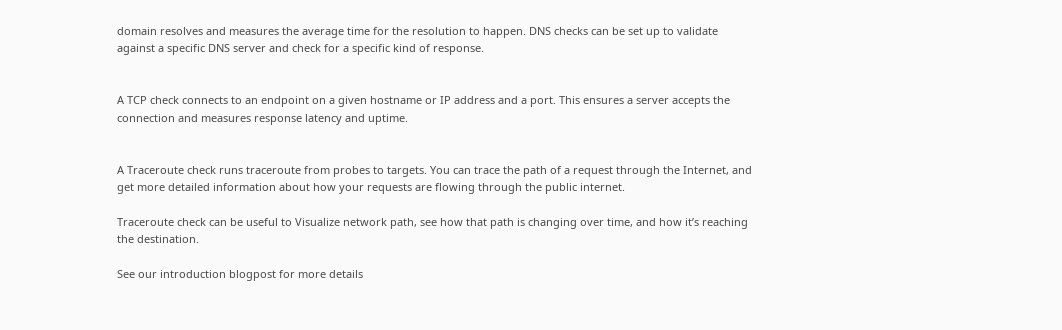domain resolves and measures the average time for the resolution to happen. DNS checks can be set up to validate against a specific DNS server and check for a specific kind of response.


A TCP check connects to an endpoint on a given hostname or IP address and a port. This ensures a server accepts the connection and measures response latency and uptime.


A Traceroute check runs traceroute from probes to targets. You can trace the path of a request through the Internet, and get more detailed information about how your requests are flowing through the public internet.

Traceroute check can be useful to Visualize network path, see how that path is changing over time, and how it’s reaching the destination.

See our introduction blogpost for more details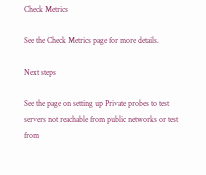Check Metrics

See the Check Metrics page for more details.

Next steps

See the page on setting up Private probes to test servers not reachable from public networks or test from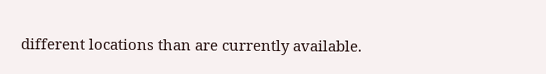different locations than are currently available.